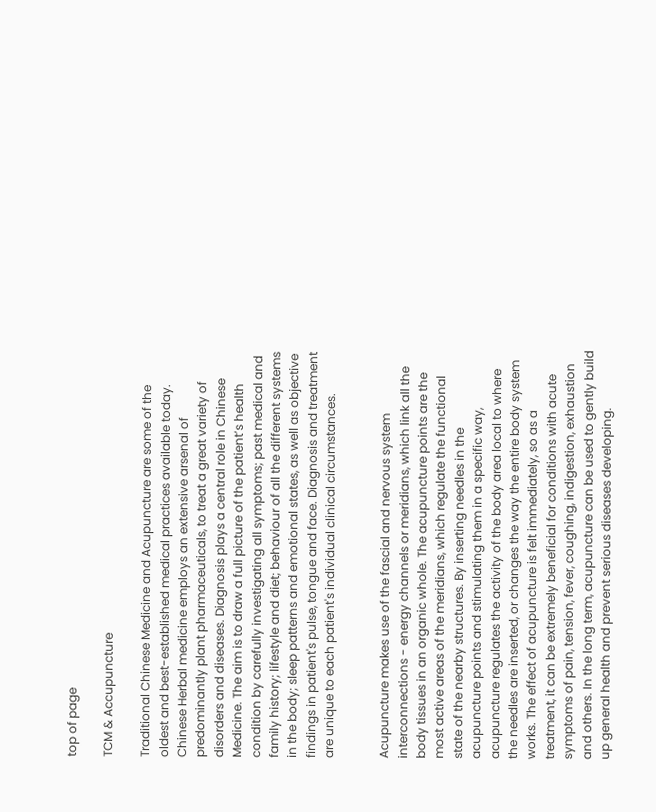top of page

TCM & Accupuncture

Traditional Chinese Medicine and Acupuncture are some of the oldest and best-established medical practices available today. Chinese Herbal medicine employs an extensive arsenal of predominantly plant pharmaceuticals, to treat a great variety of disorders and diseases. Diagnosis plays a central role in Chinese Medicine. The aim is to draw a full picture of the patient’s health condition by carefully investigating all symptoms; past medical and family history; lifestyle and diet; behaviour of all the different systems in the body; sleep patterns and emotional states, as well as objective findings in patient's pulse, tongue and face. Diagnosis and treatment are unique to each patient's individual clinical circumstances.


Acupuncture makes use of the fascial and nervous system interconnections - energy channels or meridians, which link all the body tissues in an organic whole. The acupuncture points are the most active areas of the meridians, which regulate the functional state of the nearby structures. By inserting needles in the acupuncture points and stimulating them in a specific way, acupuncture regulates the activity of the body area local to where the needles are inserted, or changes the way the entire body system works. The effect of acupuncture is felt immediately, so as a treatment, it can be extremely beneficial for conditions with acute symptoms of pain, tension, fever, coughing, indigestion, exhaustion and others. In the long term, acupuncture can be used to gently build up general health and prevent serious diseases developing.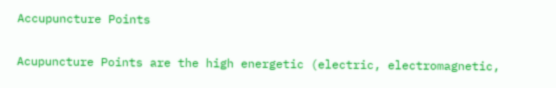Accupuncture Points

Acupuncture Points are the high energetic (electric, electromagnetic,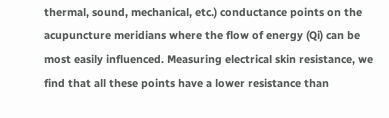thermal, sound, mechanical, etc.) conductance points on the acupuncture meridians where the flow of energy (Qi) can be most easily influenced. Measuring electrical skin resistance, we find that all these points have a lower resistance than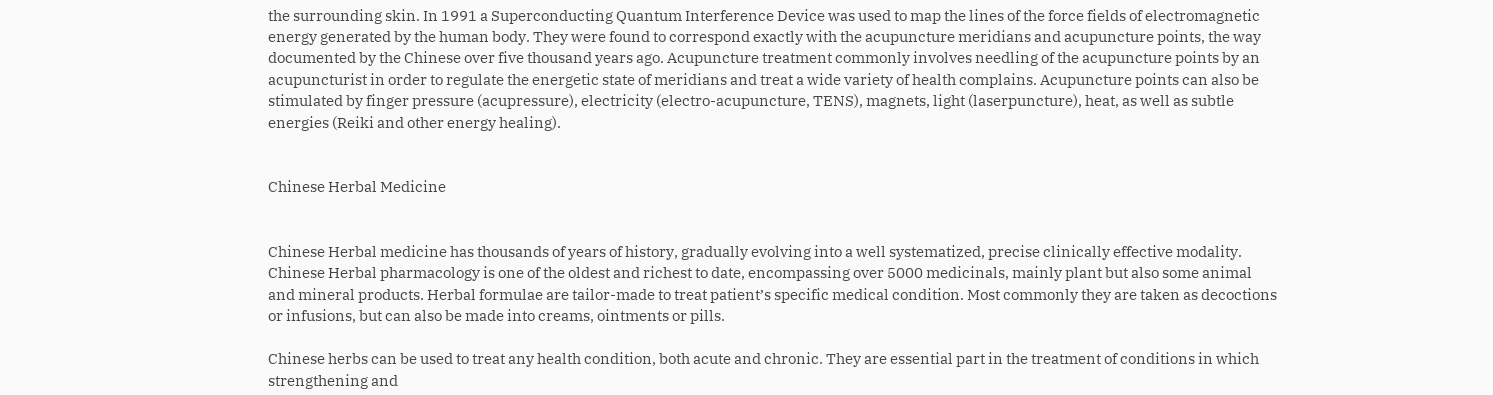the surrounding skin. In 1991 a Superconducting Quantum Interference Device was used to map the lines of the force fields of electromagnetic energy generated by the human body. They were found to correspond exactly with the acupuncture meridians and acupuncture points, the way documented by the Chinese over five thousand years ago. Acupuncture treatment commonly involves needling of the acupuncture points by an acupuncturist in order to regulate the energetic state of meridians and treat a wide variety of health complains. Acupuncture points can also be stimulated by finger pressure (acupressure), electricity (electro-acupuncture, TENS), magnets, light (laserpuncture), heat, as well as subtle energies (Reiki and other energy healing).


Chinese Herbal Medicine


Chinese Herbal medicine has thousands of years of history, gradually evolving into a well systematized, precise clinically effective modality. Chinese Herbal pharmacology is one of the oldest and richest to date, encompassing over 5000 medicinals, mainly plant but also some animal and mineral products. Herbal formulae are tailor-made to treat patient’s specific medical condition. Most commonly they are taken as decoctions or infusions, but can also be made into creams, ointments or pills.

Chinese herbs can be used to treat any health condition, both acute and chronic. They are essential part in the treatment of conditions in which strengthening and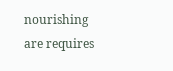nourishing are requires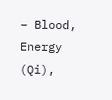– Blood, Energy (Qi),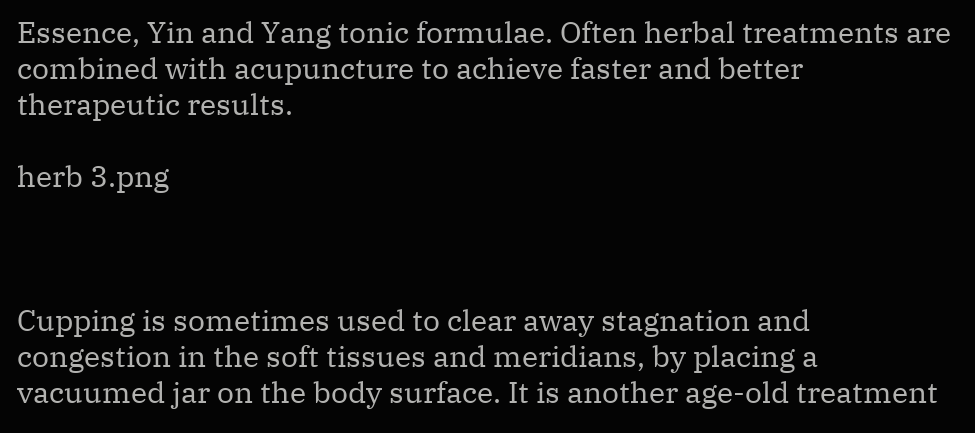Essence, Yin and Yang tonic formulae. Often herbal treatments are combined with acupuncture to achieve faster and better therapeutic results.

herb 3.png



Cupping is sometimes used to clear away stagnation and congestion in the soft tissues and meridians, by placing a vacuumed jar on the body surface. It is another age-old treatment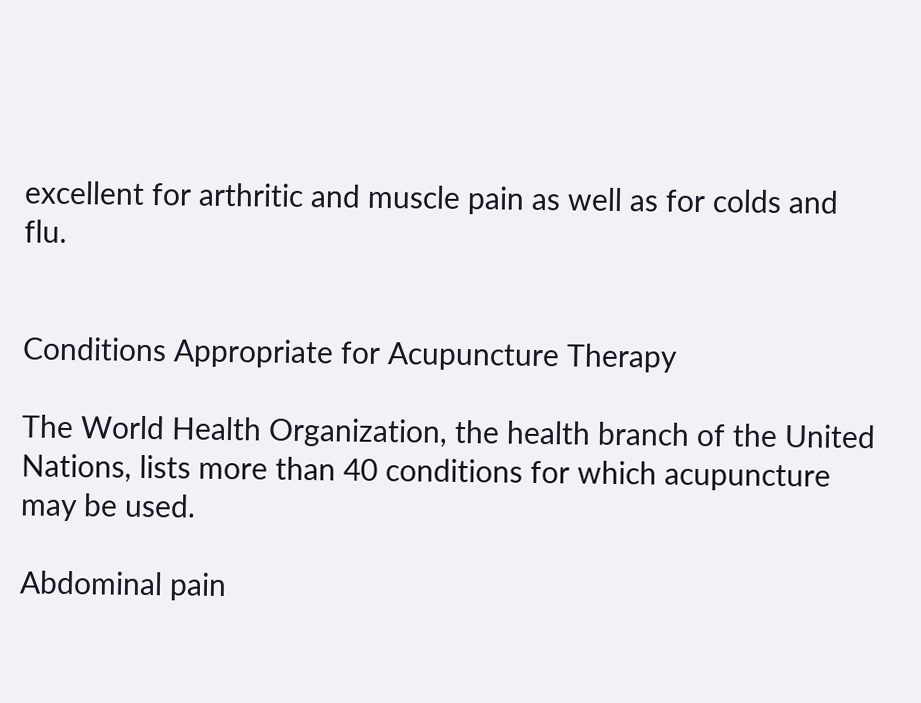excellent for arthritic and muscle pain as well as for colds and flu.


Conditions Appropriate for Acupuncture Therapy

The World Health Organization, the health branch of the United Nations, lists more than 40 conditions for which acupuncture may be used.

Abdominal pain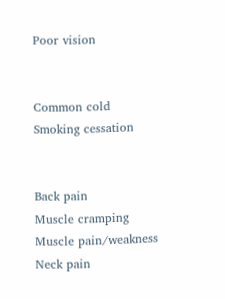Poor vision


Common cold
Smoking cessation


Back pain
Muscle cramping
Muscle pain/weakness
Neck pain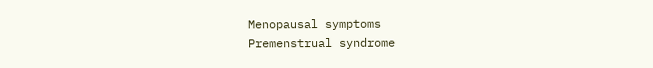Menopausal symptoms
Premenstrual syndrome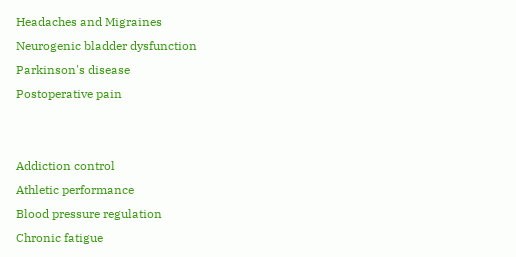Headaches and Migraines
Neurogenic bladder dysfunction
Parkinson's disease
Postoperative pain


Addiction control
Athletic performance
Blood pressure regulation
Chronic fatigue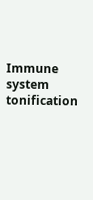Immune system tonification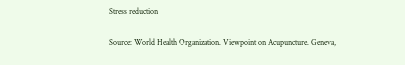Stress reduction

Source: World Health Organization. Viewpoint on Acupuncture. Geneva,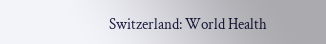Switzerland: World Health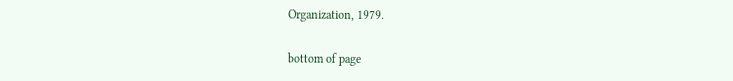Organization, 1979.

bottom of page